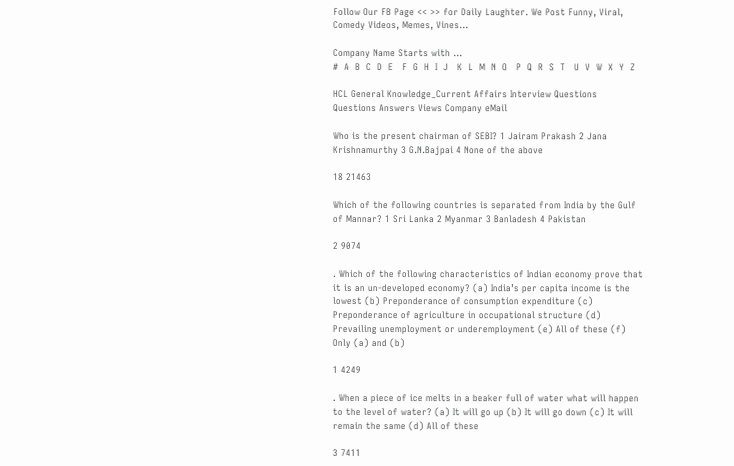Follow Our FB Page << >> for Daily Laughter. We Post Funny, Viral, Comedy Videos, Memes, Vines...

Company Name Starts with ...
#  A  B  C  D  E   F  G  H  I  J   K  L  M  N  O   P  Q  R  S  T   U  V  W  X  Y  Z

HCL General Knowledge_Current Affairs Interview Questions
Questions Answers Views Company eMail

Who is the present chairman of SEBI? 1 Jairam Prakash 2 Jana Krishnamurthy 3 G.N.Bajpai 4 None of the above

18 21463

Which of the following countries is separated from India by the Gulf of Mannar? 1 Sri Lanka 2 Myanmar 3 Banladesh 4 Pakistan

2 9074

. Which of the following characteristics of Indian economy prove that it is an un-developed economy? (a) India’s per capita income is the lowest (b) Preponderance of consumption expenditure (c) Preponderance of agriculture in occupational structure (d) Prevailing unemployment or underemployment (e) All of these (f) Only (a) and (b)

1 4249

. When a piece of ice melts in a beaker full of water what will happen to the level of water? (a) It will go up (b) It will go down (c) It will remain the same (d) All of these

3 7411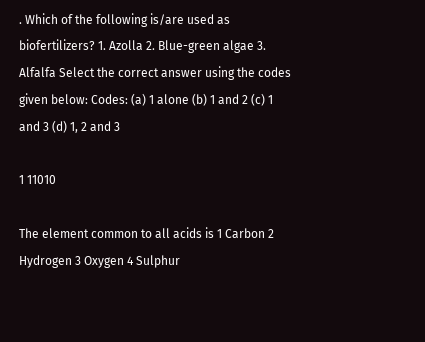. Which of the following is/are used as biofertilizers? 1. Azolla 2. Blue-green algae 3. Alfalfa Select the correct answer using the codes given below: Codes: (a) 1 alone (b) 1 and 2 (c) 1 and 3 (d) 1, 2 and 3

1 11010

The element common to all acids is 1 Carbon 2 Hydrogen 3 Oxygen 4 Sulphur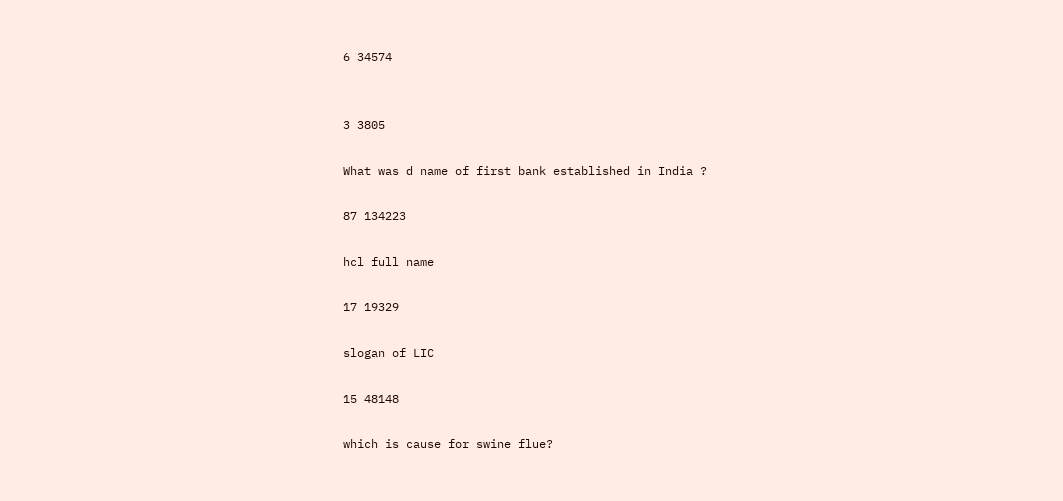6 34574


3 3805

What was d name of first bank established in India ?

87 134223

hcl full name

17 19329

slogan of LIC

15 48148

which is cause for swine flue?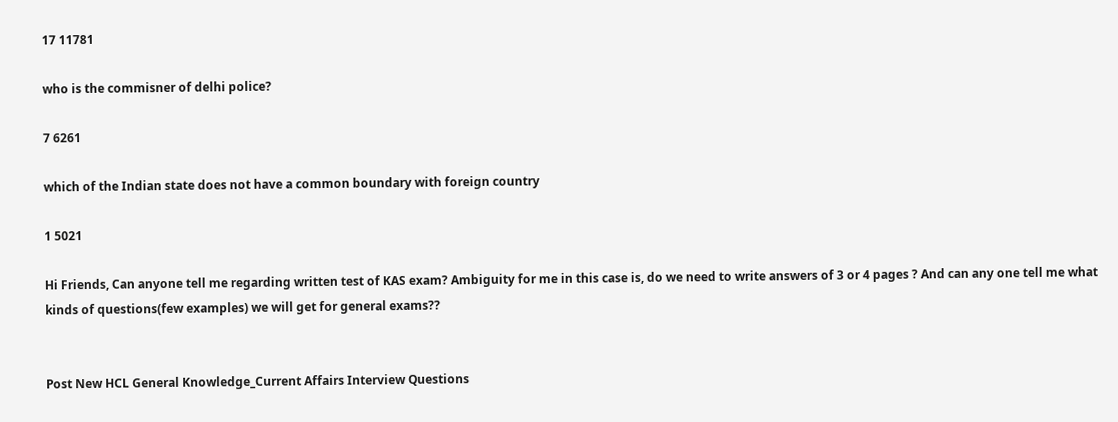17 11781

who is the commisner of delhi police?

7 6261

which of the Indian state does not have a common boundary with foreign country

1 5021

Hi Friends, Can anyone tell me regarding written test of KAS exam? Ambiguity for me in this case is, do we need to write answers of 3 or 4 pages ? And can any one tell me what kinds of questions(few examples) we will get for general exams??


Post New HCL General Knowledge_Current Affairs Interview Questions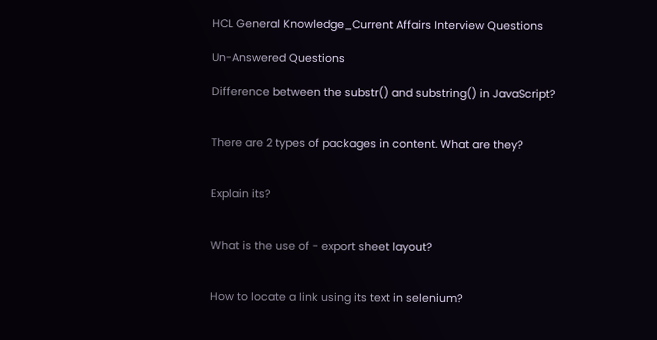HCL General Knowledge_Current Affairs Interview Questions

Un-Answered Questions

Difference between the substr() and substring() in JavaScript?


There are 2 types of packages in content. What are they?


Explain its?


What is the use of - export sheet layout?


How to locate a link using its text in selenium?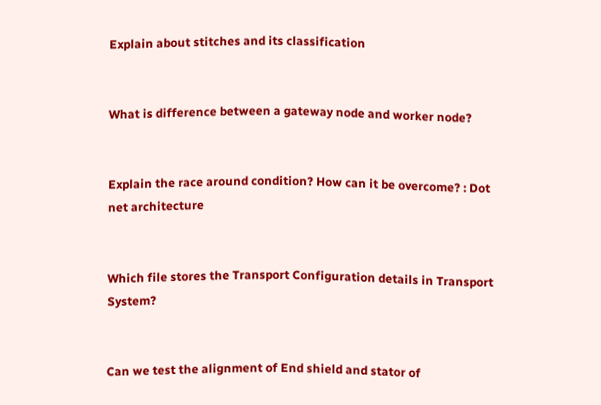Explain about stitches and its classification


What is difference between a gateway node and worker node?


Explain the race around condition? How can it be overcome? : Dot net architecture


Which file stores the Transport Configuration details in Transport System?


Can we test the alignment of End shield and stator of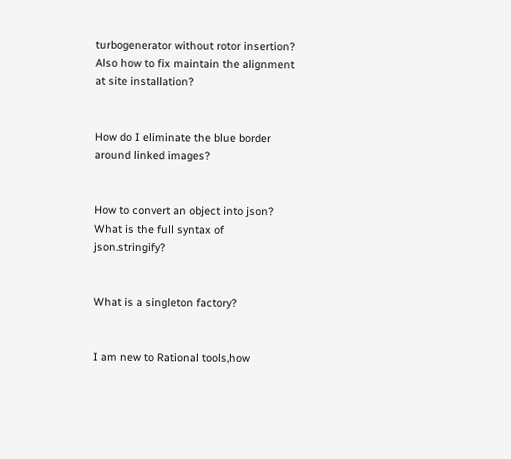turbogenerator without rotor insertion? Also how to fix maintain the alignment at site installation?


How do I eliminate the blue border around linked images?


How to convert an object into json? What is the full syntax of json.stringify?


What is a singleton factory?


I am new to Rational tools,how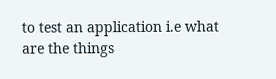to test an application i.e what are the things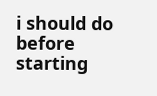i should do before starting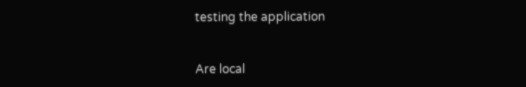testing the application


Are local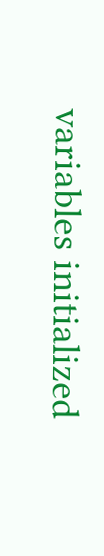variables initialized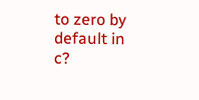to zero by default in c?